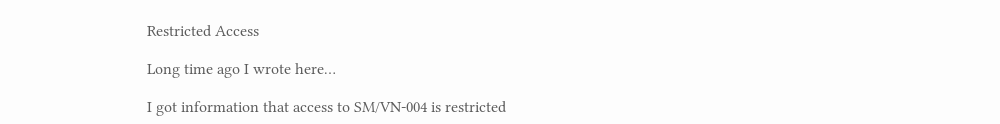Restricted Access

Long time ago I wrote here…

I got information that access to SM/VN-004 is restricted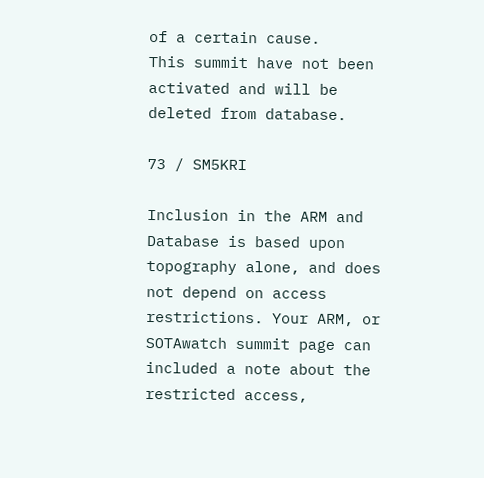of a certain cause.
This summit have not been activated and will be deleted from database.

73 / SM5KRI

Inclusion in the ARM and Database is based upon topography alone, and does not depend on access restrictions. Your ARM, or SOTAwatch summit page can included a note about the restricted access,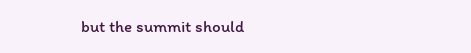but the summit should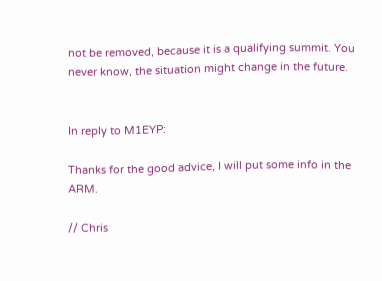not be removed, because it is a qualifying summit. You never know, the situation might change in the future.


In reply to M1EYP:

Thanks for the good advice, I will put some info in the ARM.

// Chris